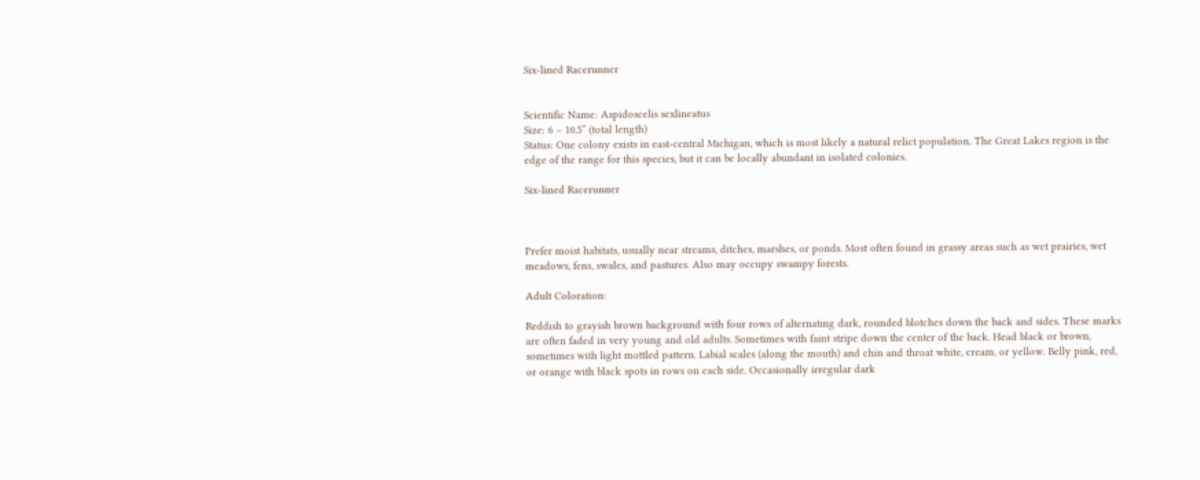Six-lined Racerunner


Scientific Name: Aspidoscelis sexlineatus
Size: 6 – 10.5” (total length)
Status: One colony exists in east-central Michigan, which is most likely a natural relict population. The Great Lakes region is the edge of the range for this species, but it can be locally abundant in isolated colonies.

Six-lined Racerunner



Prefer moist habitats, usually near streams, ditches, marshes, or ponds. Most often found in grassy areas such as wet prairies, wet meadows, fens, swales, and pastures. Also may occupy swampy forests.

Adult Coloration:

Reddish to grayish brown background with four rows of alternating dark, rounded blotches down the back and sides. These marks are often faded in very young and old adults. Sometimes with faint stripe down the center of the back. Head black or brown, sometimes with light mottled pattern. Labial scales (along the mouth) and chin and throat white, cream, or yellow. Belly pink, red, or orange with black spots in rows on each side. Occasionally irregular dark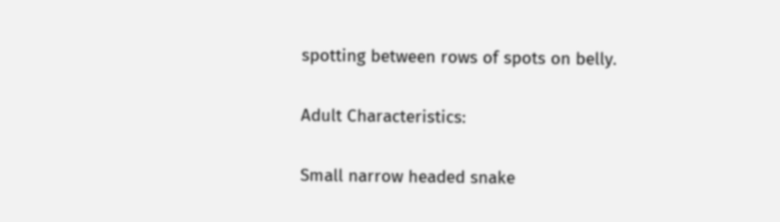spotting between rows of spots on belly.

Adult Characteristics:

Small narrow headed snake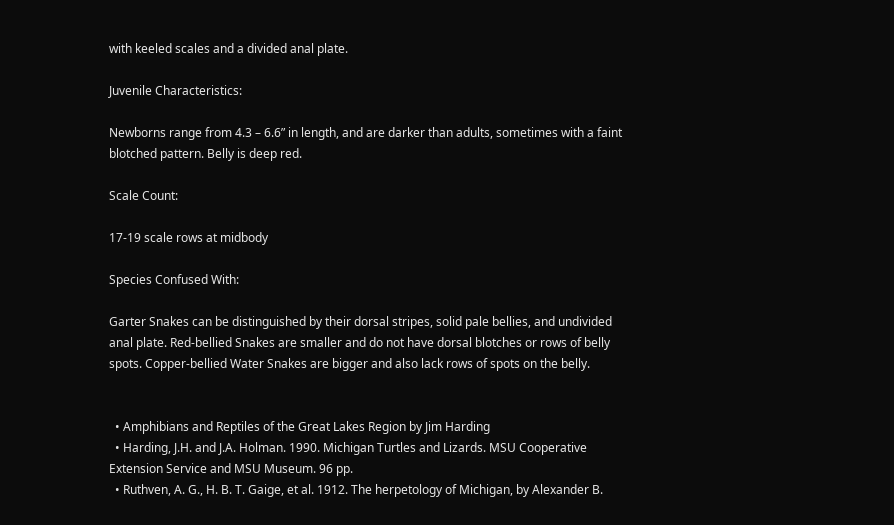with keeled scales and a divided anal plate.

Juvenile Characteristics:

Newborns range from 4.3 – 6.6” in length, and are darker than adults, sometimes with a faint blotched pattern. Belly is deep red.

Scale Count:

17-19 scale rows at midbody

Species Confused With:

Garter Snakes can be distinguished by their dorsal stripes, solid pale bellies, and undivided anal plate. Red-bellied Snakes are smaller and do not have dorsal blotches or rows of belly spots. Copper-bellied Water Snakes are bigger and also lack rows of spots on the belly.


  • Amphibians and Reptiles of the Great Lakes Region by Jim Harding
  • Harding, J.H. and J.A. Holman. 1990. Michigan Turtles and Lizards. MSU Cooperative Extension Service and MSU Museum. 96 pp.
  • Ruthven, A. G., H. B. T. Gaige, et al. 1912. The herpetology of Michigan, by Alexander B.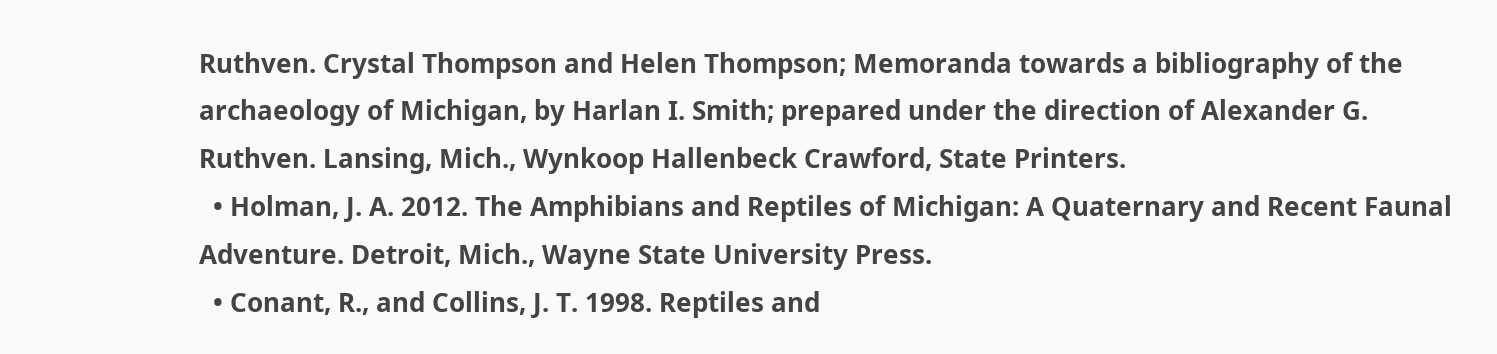Ruthven. Crystal Thompson and Helen Thompson; Memoranda towards a bibliography of the archaeology of Michigan, by Harlan I. Smith; prepared under the direction of Alexander G. Ruthven. Lansing, Mich., Wynkoop Hallenbeck Crawford, State Printers.
  • Holman, J. A. 2012. The Amphibians and Reptiles of Michigan: A Quaternary and Recent Faunal Adventure. Detroit, Mich., Wayne State University Press.
  • Conant, R., and Collins, J. T. 1998. Reptiles and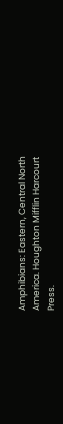Amphibians: Eastern, Central North America. Houghton Mifflin Harcourt Press.